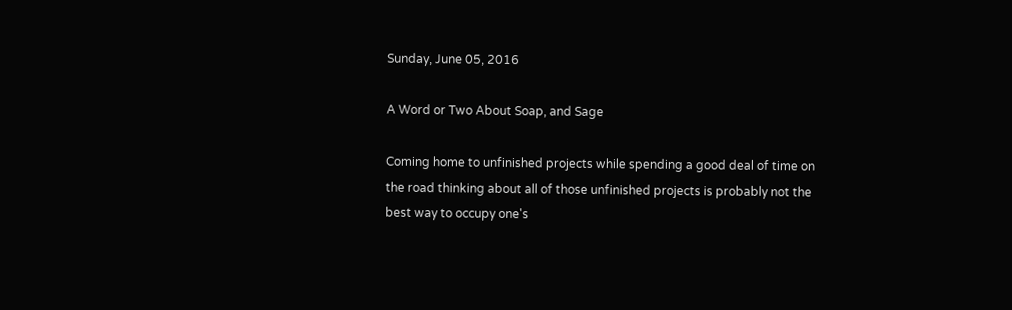Sunday, June 05, 2016

A Word or Two About Soap, and Sage

Coming home to unfinished projects while spending a good deal of time on the road thinking about all of those unfinished projects is probably not the best way to occupy one's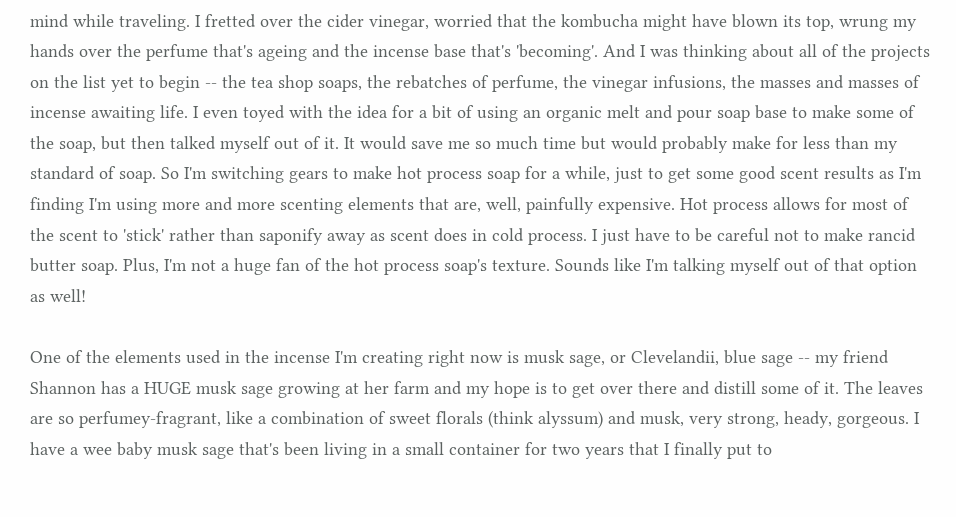mind while traveling. I fretted over the cider vinegar, worried that the kombucha might have blown its top, wrung my hands over the perfume that's ageing and the incense base that's 'becoming'. And I was thinking about all of the projects on the list yet to begin -- the tea shop soaps, the rebatches of perfume, the vinegar infusions, the masses and masses of incense awaiting life. I even toyed with the idea for a bit of using an organic melt and pour soap base to make some of the soap, but then talked myself out of it. It would save me so much time but would probably make for less than my standard of soap. So I'm switching gears to make hot process soap for a while, just to get some good scent results as I'm finding I'm using more and more scenting elements that are, well, painfully expensive. Hot process allows for most of the scent to 'stick' rather than saponify away as scent does in cold process. I just have to be careful not to make rancid butter soap. Plus, I'm not a huge fan of the hot process soap's texture. Sounds like I'm talking myself out of that option as well!

One of the elements used in the incense I'm creating right now is musk sage, or Clevelandii, blue sage -- my friend Shannon has a HUGE musk sage growing at her farm and my hope is to get over there and distill some of it. The leaves are so perfumey-fragrant, like a combination of sweet florals (think alyssum) and musk, very strong, heady, gorgeous. I have a wee baby musk sage that's been living in a small container for two years that I finally put to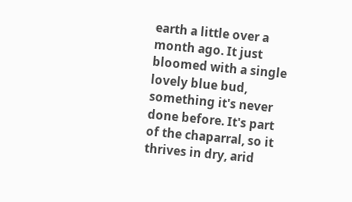earth a little over a month ago. It just bloomed with a single lovely blue bud, something it's never done before. It's part of the chaparral, so it thrives in dry, arid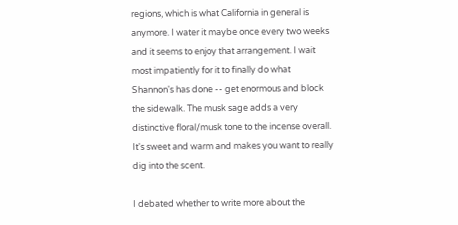regions, which is what California in general is anymore. I water it maybe once every two weeks and it seems to enjoy that arrangement. I wait most impatiently for it to finally do what Shannon's has done -- get enormous and block the sidewalk. The musk sage adds a very distinctive floral/musk tone to the incense overall. It's sweet and warm and makes you want to really dig into the scent.

I debated whether to write more about the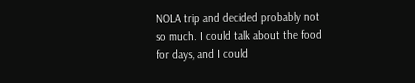NOLA trip and decided probably not so much. I could talk about the food for days, and I could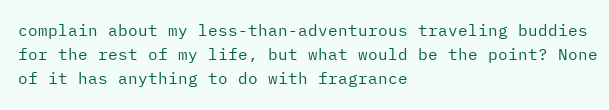complain about my less-than-adventurous traveling buddies for the rest of my life, but what would be the point? None of it has anything to do with fragrance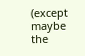(except maybe the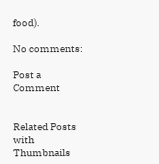food).

No comments:

Post a Comment


Related Posts with Thumbnails